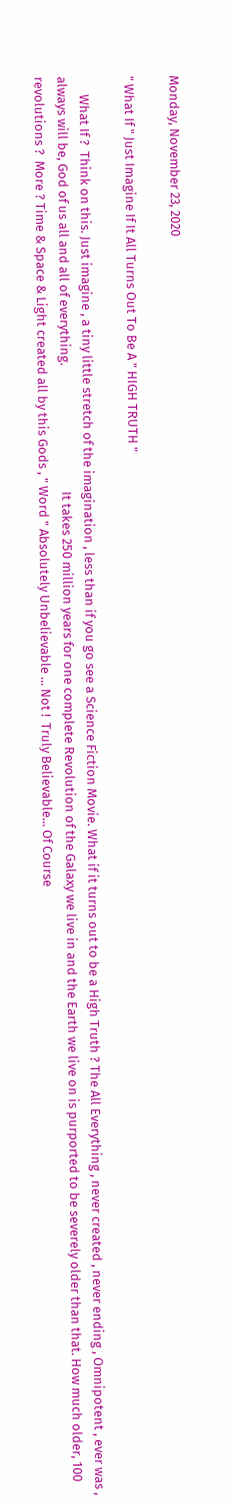Monday, November 23, 2020

" What If " Just Imagine If It All Turns Out To Be A " HIGH TRUTH "

      What If ?  Think on this. Just imagine , a tiny little stretch of the imagination , less than if you go see a Science Fiction Movie. What if it turns out to be a High Truth ? The All Everything , never created , never ending , Omnipotent , ever was , always will be, God of us all and all of everything.                                          It takes 250 million years for one complete Revolution of the Galaxy we live in and the Earth we live on is purported to be severely older than that. How much older, 100 revolutions ?  More ? Time & Space & Light created all by this Gods , " Word " Absolutely Unbelievable ... Not !  Truly Believable... Of Course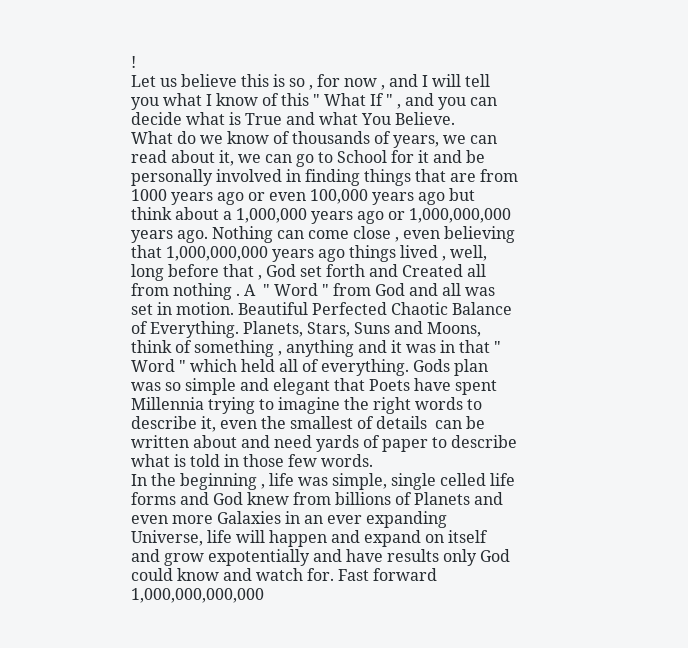!                                                                                                                                                                    Let us believe this is so , for now , and I will tell you what I know of this " What If " , and you can decide what is True and what You Believe.                                                                                                            What do we know of thousands of years, we can read about it, we can go to School for it and be personally involved in finding things that are from 1000 years ago or even 100,000 years ago but think about a 1,000,000 years ago or 1,000,000,000  years ago. Nothing can come close , even believing that 1,000,000,000 years ago things lived , well, long before that , God set forth and Created all from nothing . A  " Word " from God and all was set in motion. Beautiful Perfected Chaotic Balance of Everything. Planets, Stars, Suns and Moons, think of something , anything and it was in that " Word " which held all of everything. Gods plan was so simple and elegant that Poets have spent Millennia trying to imagine the right words to describe it, even the smallest of details  can be written about and need yards of paper to describe what is told in those few words.                                                                                                                 In the beginning , life was simple, single celled life forms and God knew from billions of Planets and even more Galaxies in an ever expanding Universe, life will happen and expand on itself and grow expotentially and have results only God could know and watch for. Fast forward 1,000,000,000,000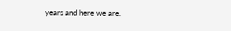years and here we are.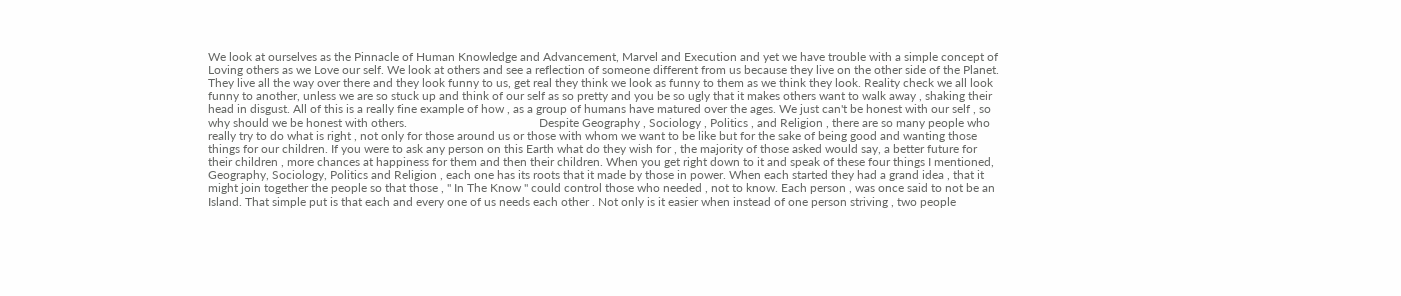We look at ourselves as the Pinnacle of Human Knowledge and Advancement, Marvel and Execution and yet we have trouble with a simple concept of Loving others as we Love our self. We look at others and see a reflection of someone different from us because they live on the other side of the Planet. They live all the way over there and they look funny to us, get real they think we look as funny to them as we think they look. Reality check we all look funny to another, unless we are so stuck up and think of our self as so pretty and you be so ugly that it makes others want to walk away , shaking their head in disgust. All of this is a really fine example of how , as a group of humans have matured over the ages. We just can't be honest with our self , so why should we be honest with others.                                            Despite Geography , Sociology , Politics , and Religion , there are so many people who really try to do what is right , not only for those around us or those with whom we want to be like but for the sake of being good and wanting those things for our children. If you were to ask any person on this Earth what do they wish for , the majority of those asked would say, a better future for their children , more chances at happiness for them and then their children. When you get right down to it and speak of these four things I mentioned, Geography, Sociology, Politics and Religion , each one has its roots that it made by those in power. When each started they had a grand idea , that it might join together the people so that those , " In The Know " could control those who needed , not to know. Each person , was once said to not be an Island. That simple put is that each and every one of us needs each other . Not only is it easier when instead of one person striving , two people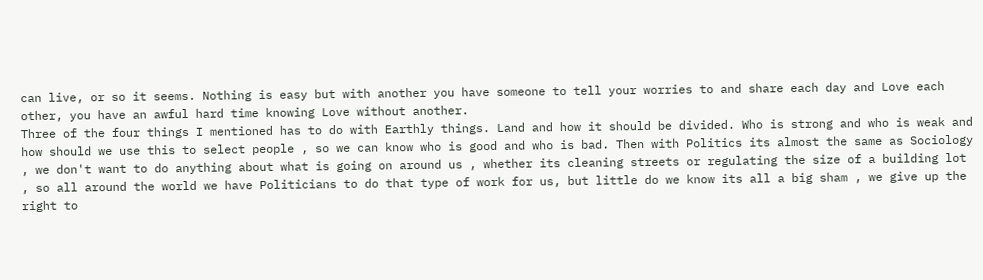can live, or so it seems. Nothing is easy but with another you have someone to tell your worries to and share each day and Love each other, you have an awful hard time knowing Love without another.                                                                                                                               Three of the four things I mentioned has to do with Earthly things. Land and how it should be divided. Who is strong and who is weak and how should we use this to select people , so we can know who is good and who is bad. Then with Politics its almost the same as Sociology , we don't want to do anything about what is going on around us , whether its cleaning streets or regulating the size of a building lot , so all around the world we have Politicians to do that type of work for us, but little do we know its all a big sham , we give up the right to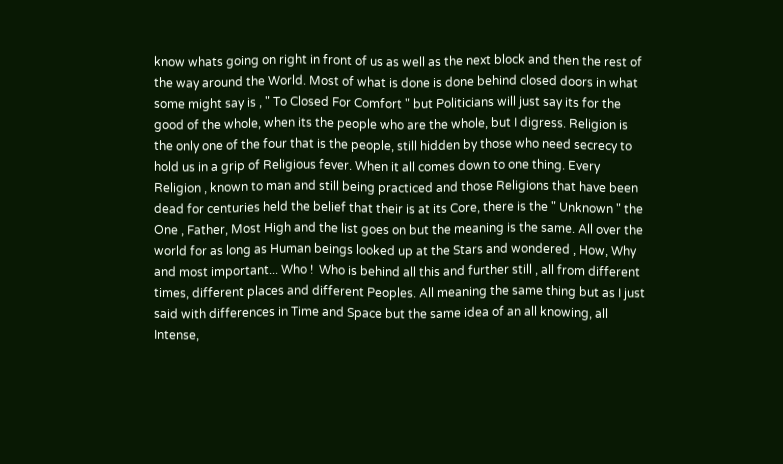know whats going on right in front of us as well as the next block and then the rest of the way around the World. Most of what is done is done behind closed doors in what some might say is , " To Closed For Comfort " but Politicians will just say its for the good of the whole, when its the people who are the whole, but I digress. Religion is the only one of the four that is the people, still hidden by those who need secrecy to hold us in a grip of Religious fever. When it all comes down to one thing. Every Religion , known to man and still being practiced and those Religions that have been dead for centuries held the belief that their is at its Core, there is the " Unknown " the One , Father, Most High and the list goes on but the meaning is the same. All over the world for as long as Human beings looked up at the Stars and wondered , How, Why and most important... Who !  Who is behind all this and further still , all from different times, different places and different Peoples. All meaning the same thing but as I just said with differences in Time and Space but the same idea of an all knowing, all Intense,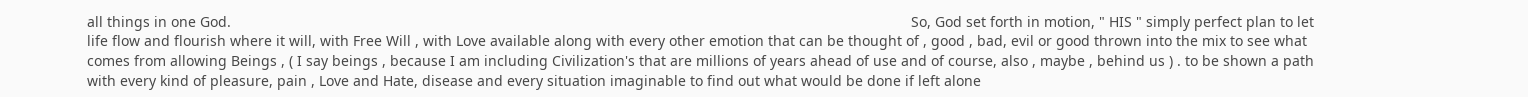all things in one God.                                                                                                                                                                          So, God set forth in motion, " HIS " simply perfect plan to let life flow and flourish where it will, with Free Will , with Love available along with every other emotion that can be thought of , good , bad, evil or good thrown into the mix to see what comes from allowing Beings , ( I say beings , because I am including Civilization's that are millions of years ahead of use and of course, also , maybe , behind us ) . to be shown a path with every kind of pleasure, pain , Love and Hate, disease and every situation imaginable to find out what would be done if left alone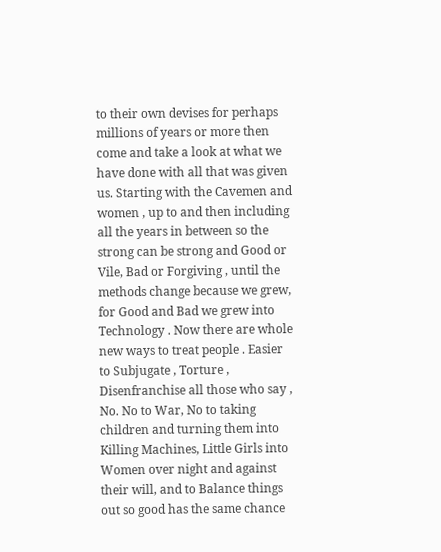to their own devises for perhaps millions of years or more then come and take a look at what we have done with all that was given us. Starting with the Cavemen and women , up to and then including all the years in between so the strong can be strong and Good or Vile, Bad or Forgiving , until the methods change because we grew, for Good and Bad we grew into Technology . Now there are whole new ways to treat people . Easier to Subjugate , Torture , Disenfranchise all those who say , No. No to War, No to taking children and turning them into Killing Machines, Little Girls into Women over night and against their will, and to Balance things out so good has the same chance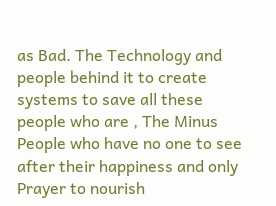as Bad. The Technology and people behind it to create systems to save all these people who are , The Minus People who have no one to see after their happiness and only Prayer to nourish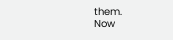them.                                                                                                                                                                        Now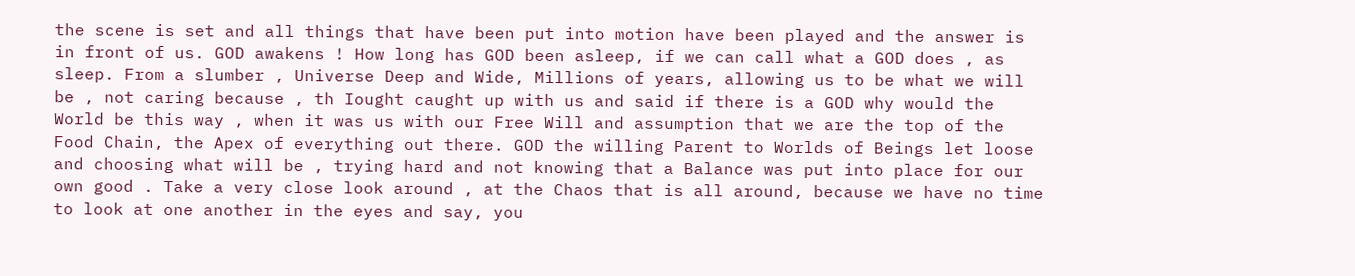the scene is set and all things that have been put into motion have been played and the answer is in front of us. GOD awakens ! How long has GOD been asleep, if we can call what a GOD does , as sleep. From a slumber , Universe Deep and Wide, Millions of years, allowing us to be what we will be , not caring because , th Iought caught up with us and said if there is a GOD why would the World be this way , when it was us with our Free Will and assumption that we are the top of the Food Chain, the Apex of everything out there. GOD the willing Parent to Worlds of Beings let loose and choosing what will be , trying hard and not knowing that a Balance was put into place for our own good . Take a very close look around , at the Chaos that is all around, because we have no time to look at one another in the eyes and say, you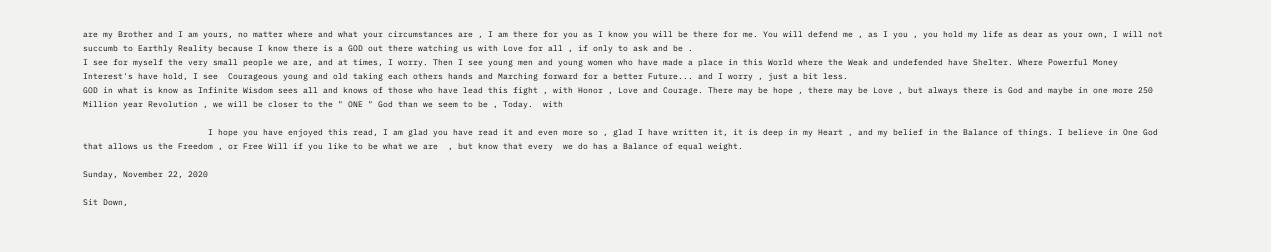are my Brother and I am yours, no matter where and what your circumstances are , I am there for you as I know you will be there for me. You will defend me , as I you , you hold my life as dear as your own, I will not succumb to Earthly Reality because I know there is a GOD out there watching us with Love for all , if only to ask and be .                                                                                                                          I see for myself the very small people we are, and at times, I worry. Then I see young men and young women who have made a place in this World where the Weak and undefended have Shelter. Where Powerful Money Interest's have hold, I see  Courageous young and old taking each others hands and Marching forward for a better Future... and I worry , just a bit less.                                                                                 GOD in what is know as Infinite Wisdom sees all and knows of those who have lead this fight , with Honor , Love and Courage. There may be hope , there may be Love , but always there is God and maybe in one more 250 Million year Revolution , we will be closer to the " ONE " God than we seem to be , Today.  with

                         I hope you have enjoyed this read, I am glad you have read it and even more so , glad I have written it, it is deep in my Heart , and my belief in the Balance of things. I believe in One God that allows us the Freedom , or Free Will if you like to be what we are  , but know that every  we do has a Balance of equal weight.

Sunday, November 22, 2020

Sit Down,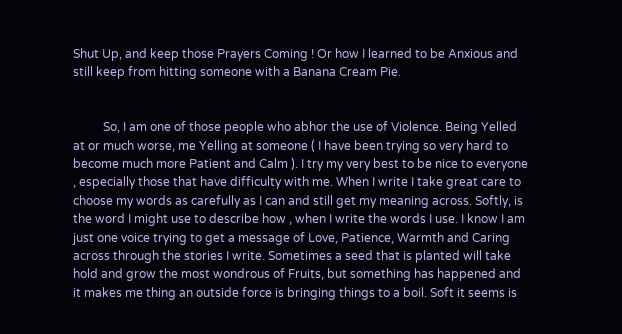Shut Up, and keep those Prayers Coming ! Or how I learned to be Anxious and still keep from hitting someone with a Banana Cream Pie.


          So, I am one of those people who abhor the use of Violence. Being Yelled at or much worse, me Yelling at someone ( I have been trying so very hard to become much more Patient and Calm ). I try my very best to be nice to everyone , especially those that have difficulty with me. When I write I take great care to choose my words as carefully as I can and still get my meaning across. Softly, is the word I might use to describe how , when I write the words I use. I know I am just one voice trying to get a message of Love, Patience, Warmth and Caring across through the stories I write. Sometimes a seed that is planted will take hold and grow the most wondrous of Fruits, but something has happened and it makes me thing an outside force is bringing things to a boil. Soft it seems is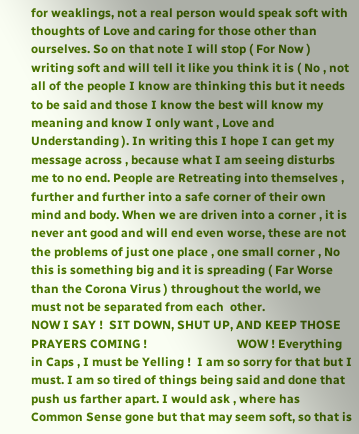for weaklings, not a real person would speak soft with thoughts of Love and caring for those other than ourselves. So on that note I will stop ( For Now ) writing soft and will tell it like you think it is ( No , not all of the people I know are thinking this but it needs to be said and those I know the best will know my meaning and know I only want , Love and Understanding ). In writing this I hope I can get my message across , because what I am seeing disturbs me to no end. People are Retreating into themselves , further and further into a safe corner of their own mind and body. When we are driven into a corner , it is never ant good and will end even worse, these are not the problems of just one place , one small corner , No this is something big and it is spreading ( Far Worse than the Corona Virus ) throughout the world, we must not be separated from each  other.                          NOW I SAY !  SIT DOWN, SHUT UP, AND KEEP THOSE  PRAYERS COMING !                              WOW ! Everything in Caps , I must be Yelling !  I am so sorry for that but I must. I am so tired of things being said and done that push us farther apart. I would ask , where has Common Sense gone but that may seem soft, so that is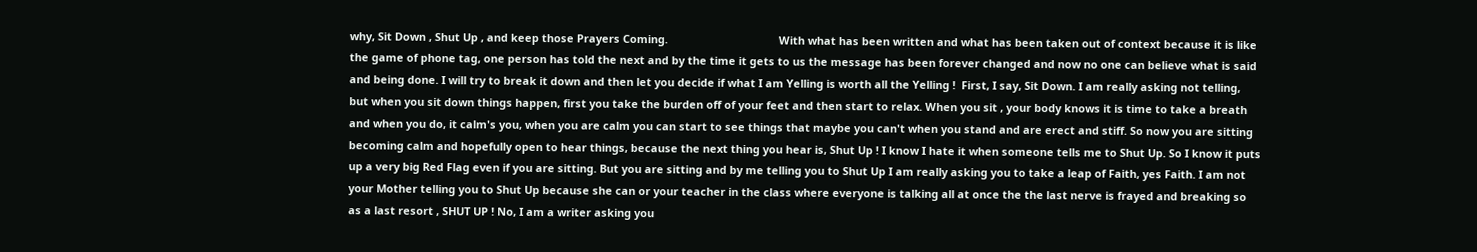why, Sit Down , Shut Up , and keep those Prayers Coming.                                     With what has been written and what has been taken out of context because it is like the game of phone tag, one person has told the next and by the time it gets to us the message has been forever changed and now no one can believe what is said and being done. I will try to break it down and then let you decide if what I am Yelling is worth all the Yelling !  First, I say, Sit Down. I am really asking not telling, but when you sit down things happen, first you take the burden off of your feet and then start to relax. When you sit , your body knows it is time to take a breath and when you do, it calm's you, when you are calm you can start to see things that maybe you can't when you stand and are erect and stiff. So now you are sitting becoming calm and hopefully open to hear things, because the next thing you hear is, Shut Up ! I know I hate it when someone tells me to Shut Up. So I know it puts up a very big Red Flag even if you are sitting. But you are sitting and by me telling you to Shut Up I am really asking you to take a leap of Faith, yes Faith. I am not your Mother telling you to Shut Up because she can or your teacher in the class where everyone is talking all at once the the last nerve is frayed and breaking so as a last resort , SHUT UP ! No, I am a writer asking you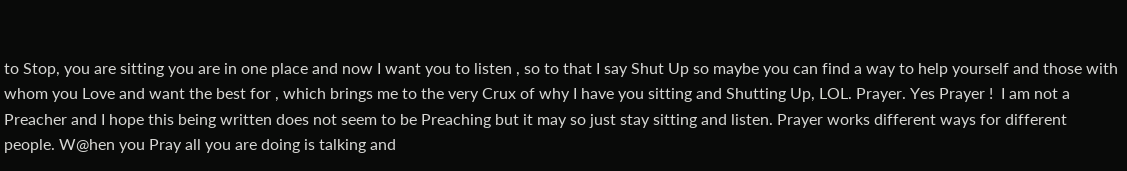to Stop, you are sitting you are in one place and now I want you to listen , so to that I say Shut Up so maybe you can find a way to help yourself and those with whom you Love and want the best for , which brings me to the very Crux of why I have you sitting and Shutting Up, LOL. Prayer. Yes Prayer !  I am not a Preacher and I hope this being written does not seem to be Preaching but it may so just stay sitting and listen. Prayer works different ways for different people. W@hen you Pray all you are doing is talking and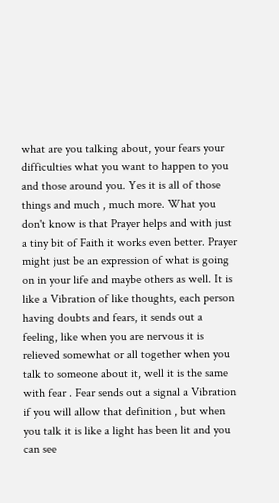what are you talking about, your fears your difficulties what you want to happen to you and those around you. Yes it is all of those things and much , much more. What you don't know is that Prayer helps and with just a tiny bit of Faith it works even better. Prayer might just be an expression of what is going on in your life and maybe others as well. It is like a Vibration of like thoughts, each person having doubts and fears, it sends out a feeling, like when you are nervous it is relieved somewhat or all together when you talk to someone about it, well it is the same with fear . Fear sends out a signal a Vibration if you will allow that definition , but when you talk it is like a light has been lit and you can see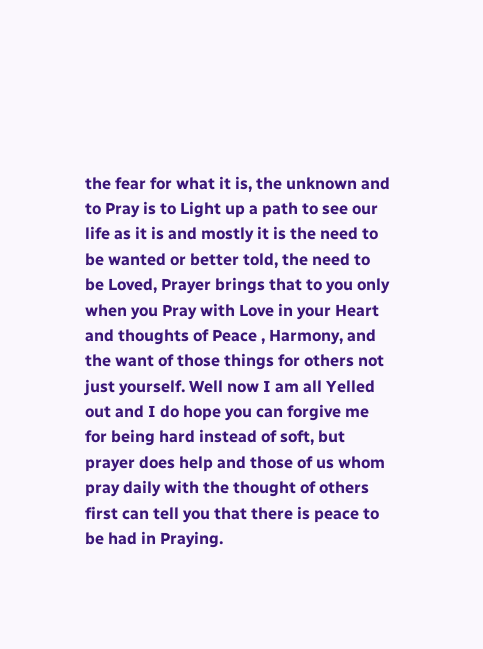the fear for what it is, the unknown and to Pray is to Light up a path to see our life as it is and mostly it is the need to be wanted or better told, the need to be Loved, Prayer brings that to you only when you Pray with Love in your Heart and thoughts of Peace , Harmony, and the want of those things for others not just yourself. Well now I am all Yelled out and I do hope you can forgive me for being hard instead of soft, but prayer does help and those of us whom pray daily with the thought of others first can tell you that there is peace to be had in Praying.